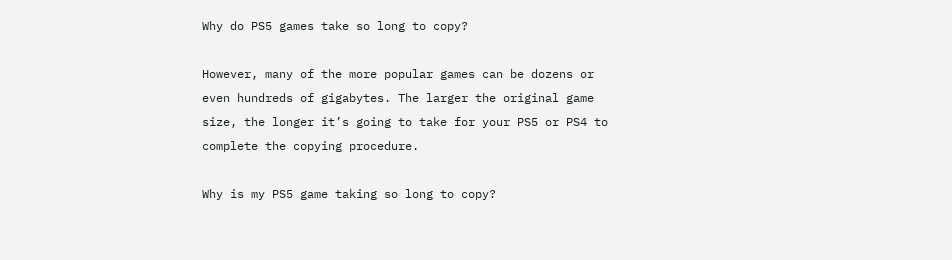Why do PS5 games take so long to copy?

However, many of the more popular games can be dozens or even hundreds of gigabytes. The larger the original game size, the longer it’s going to take for your PS5 or PS4 to complete the copying procedure.

Why is my PS5 game taking so long to copy?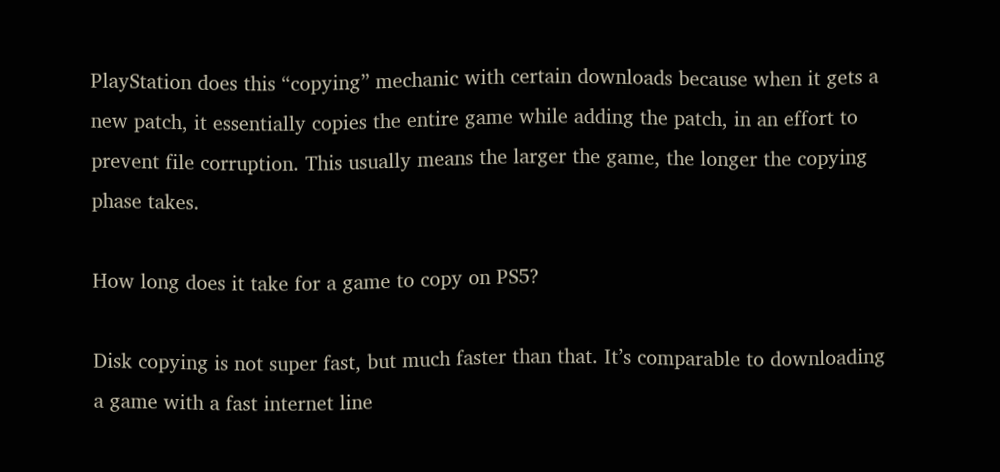PlayStation does this “copying” mechanic with certain downloads because when it gets a new patch, it essentially copies the entire game while adding the patch, in an effort to prevent file corruption. This usually means the larger the game, the longer the copying phase takes.

How long does it take for a game to copy on PS5?

Disk copying is not super fast, but much faster than that. It’s comparable to downloading a game with a fast internet line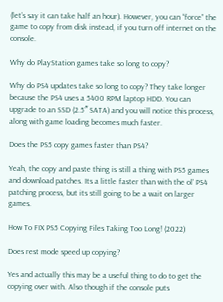(let’s say it can take half an hour). However, you can “force” the game to copy from disk instead, if you turn off internet on the console.

Why do PlayStation games take so long to copy?

Why do PS4 updates take so long to copy? They take longer because the PS4 uses a 5400 RPM laptop HDD. You can upgrade to an SSD (2.5″ SATA) and you will notice this process, along with game loading becomes much faster.

Does the PS5 copy games faster than PS4?

Yeah, the copy and paste thing is still a thing with PS5 games and download patches. Its a little faster than with the ol’ PS4 patching process, but its still going to be a wait on larger games.

How To FIX PS5 Copying Files Taking Too Long! (2022)

Does rest mode speed up copying?

Yes and actually this may be a useful thing to do to get the copying over with. Also though if the console puts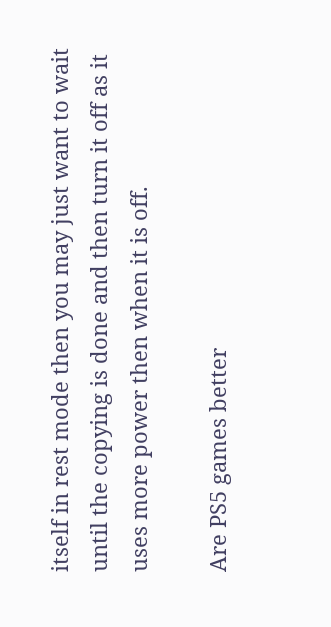itself in rest mode then you may just want to wait until the copying is done and then turn it off as it uses more power then when it is off.

Are PS5 games better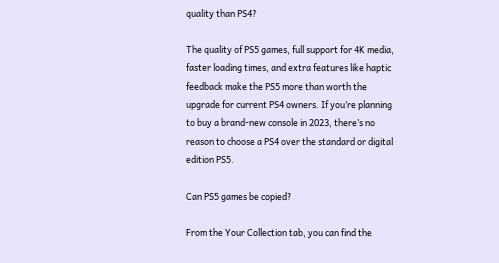quality than PS4?

The quality of PS5 games, full support for 4K media, faster loading times, and extra features like haptic feedback make the PS5 more than worth the upgrade for current PS4 owners. If you’re planning to buy a brand-new console in 2023, there’s no reason to choose a PS4 over the standard or digital edition PS5.

Can PS5 games be copied?

From the Your Collection tab, you can find the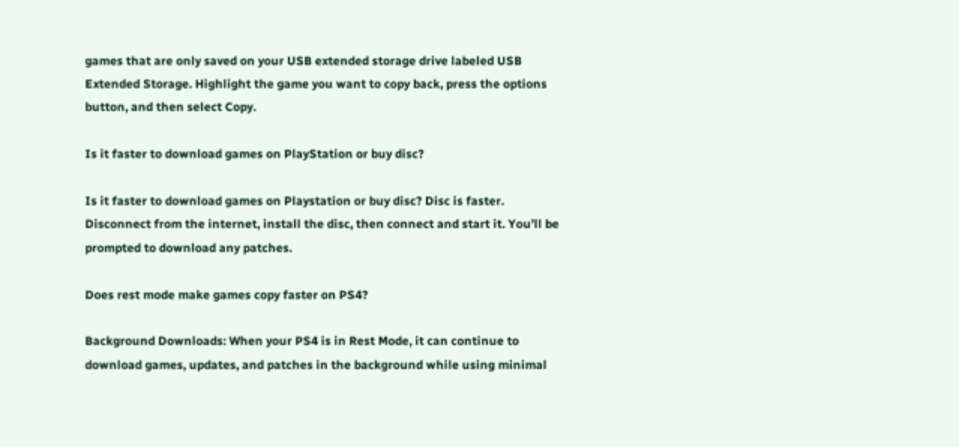games that are only saved on your USB extended storage drive labeled USB Extended Storage. Highlight the game you want to copy back, press the options button, and then select Copy.

Is it faster to download games on PlayStation or buy disc?

Is it faster to download games on Playstation or buy disc? Disc is faster. Disconnect from the internet, install the disc, then connect and start it. You’ll be prompted to download any patches.

Does rest mode make games copy faster on PS4?

Background Downloads: When your PS4 is in Rest Mode, it can continue to download games, updates, and patches in the background while using minimal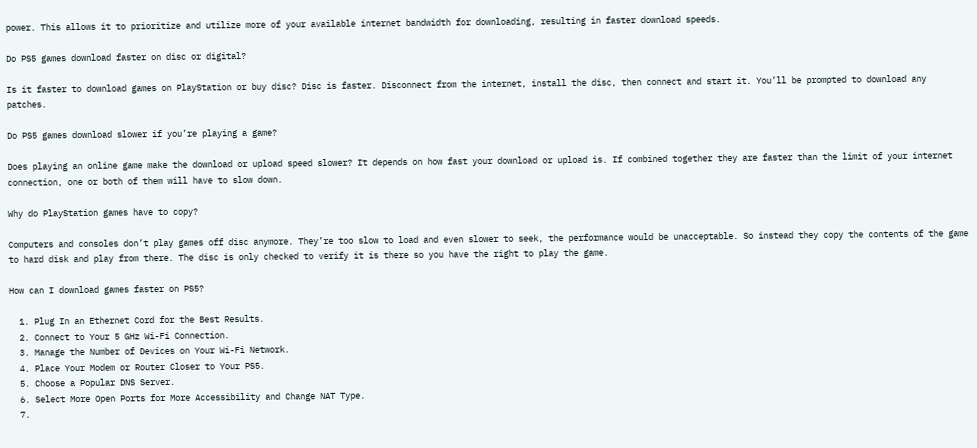power. This allows it to prioritize and utilize more of your available internet bandwidth for downloading, resulting in faster download speeds.

Do PS5 games download faster on disc or digital?

Is it faster to download games on PlayStation or buy disc? Disc is faster. Disconnect from the internet, install the disc, then connect and start it. You’ll be prompted to download any patches.

Do PS5 games download slower if you’re playing a game?

Does playing an online game make the download or upload speed slower? It depends on how fast your download or upload is. If combined together they are faster than the limit of your internet connection, one or both of them will have to slow down.

Why do PlayStation games have to copy?

Computers and consoles don’t play games off disc anymore. They’re too slow to load and even slower to seek, the performance would be unacceptable. So instead they copy the contents of the game to hard disk and play from there. The disc is only checked to verify it is there so you have the right to play the game.

How can I download games faster on PS5?

  1. Plug In an Ethernet Cord for the Best Results.
  2. Connect to Your 5 GHz Wi-Fi Connection.
  3. Manage the Number of Devices on Your Wi-Fi Network.
  4. Place Your Modem or Router Closer to Your PS5.
  5. Choose a Popular DNS Server.
  6. Select More Open Ports for More Accessibility and Change NAT Type.
  7.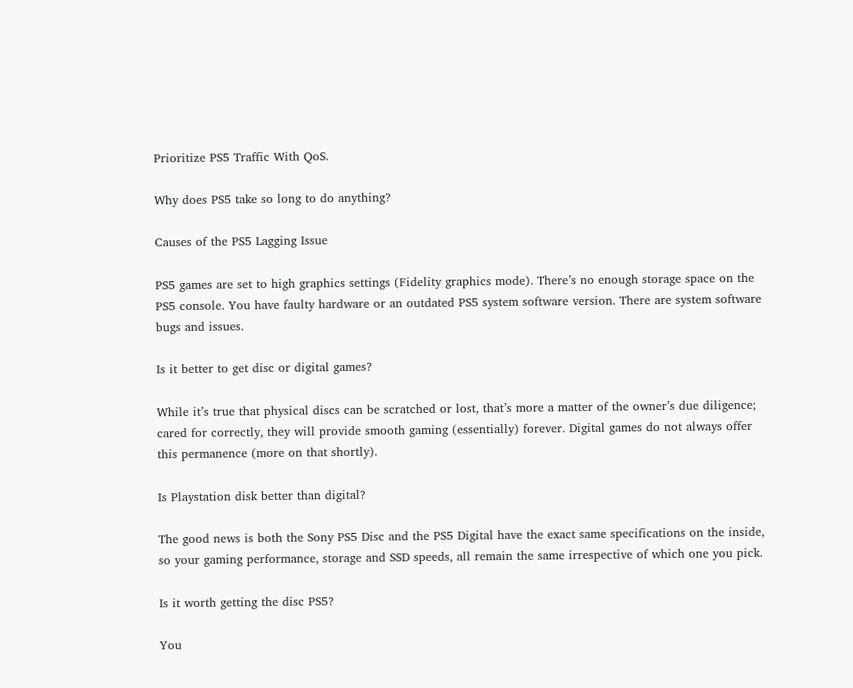Prioritize PS5 Traffic With QoS.

Why does PS5 take so long to do anything?

Causes of the PS5 Lagging Issue

PS5 games are set to high graphics settings (Fidelity graphics mode). There’s no enough storage space on the PS5 console. You have faulty hardware or an outdated PS5 system software version. There are system software bugs and issues.

Is it better to get disc or digital games?

While it’s true that physical discs can be scratched or lost, that’s more a matter of the owner’s due diligence; cared for correctly, they will provide smooth gaming (essentially) forever. Digital games do not always offer this permanence (more on that shortly).

Is Playstation disk better than digital?

The good news is both the Sony PS5 Disc and the PS5 Digital have the exact same specifications on the inside, so your gaming performance, storage and SSD speeds, all remain the same irrespective of which one you pick.

Is it worth getting the disc PS5?

You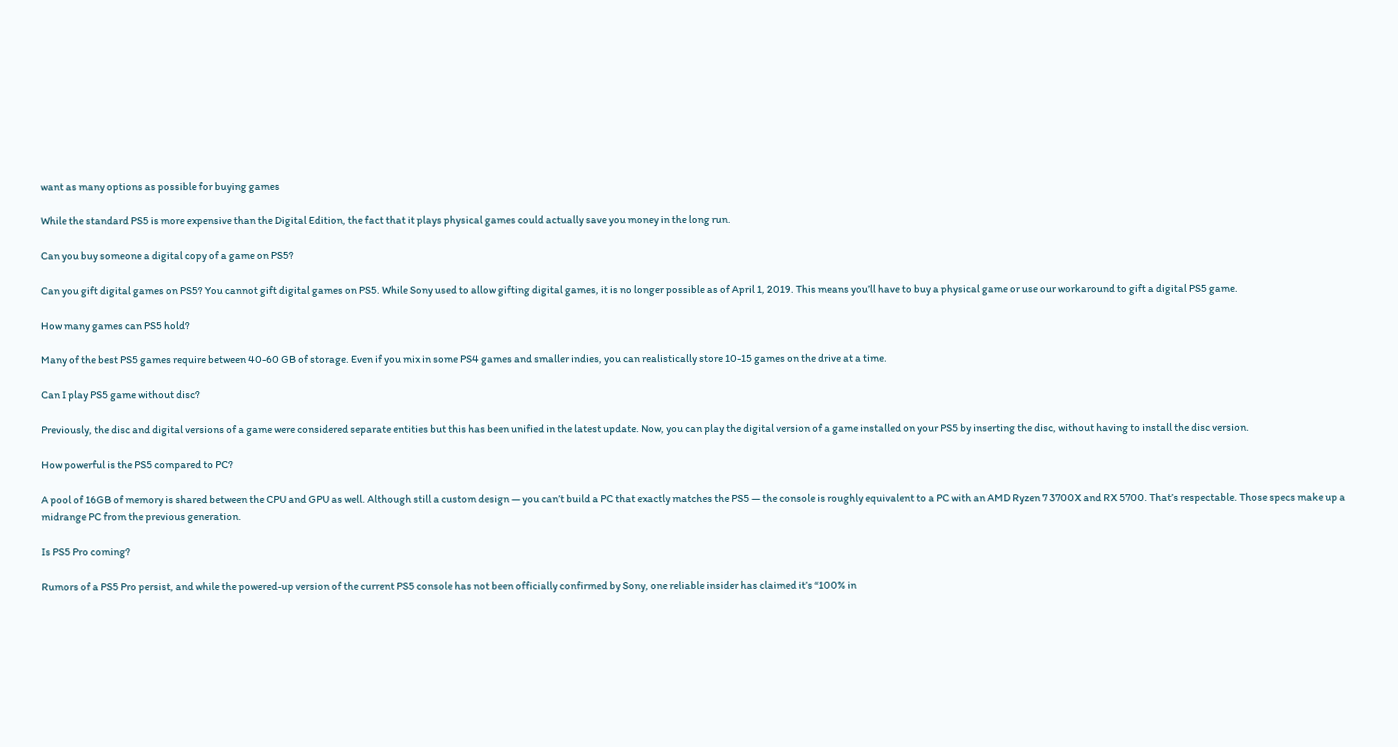want as many options as possible for buying games

While the standard PS5 is more expensive than the Digital Edition, the fact that it plays physical games could actually save you money in the long run.

Can you buy someone a digital copy of a game on PS5?

Can you gift digital games on PS5? You cannot gift digital games on PS5. While Sony used to allow gifting digital games, it is no longer possible as of April 1, 2019. This means you’ll have to buy a physical game or use our workaround to gift a digital PS5 game.

How many games can PS5 hold?

Many of the best PS5 games require between 40-60 GB of storage. Even if you mix in some PS4 games and smaller indies, you can realistically store 10-15 games on the drive at a time.

Can I play PS5 game without disc?

Previously, the disc and digital versions of a game were considered separate entities but this has been unified in the latest update. Now, you can play the digital version of a game installed on your PS5 by inserting the disc, without having to install the disc version.

How powerful is the PS5 compared to PC?

A pool of 16GB of memory is shared between the CPU and GPU as well. Although still a custom design — you can’t build a PC that exactly matches the PS5 — the console is roughly equivalent to a PC with an AMD Ryzen 7 3700X and RX 5700. That’s respectable. Those specs make up a midrange PC from the previous generation.

Is PS5 Pro coming?

Rumors of a PS5 Pro persist, and while the powered-up version of the current PS5 console has not been officially confirmed by Sony, one reliable insider has claimed it’s “100% in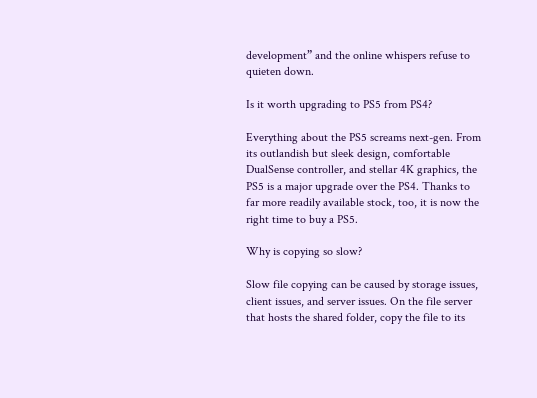development” and the online whispers refuse to quieten down.

Is it worth upgrading to PS5 from PS4?

Everything about the PS5 screams next-gen. From its outlandish but sleek design, comfortable DualSense controller, and stellar 4K graphics, the PS5 is a major upgrade over the PS4. Thanks to far more readily available stock, too, it is now the right time to buy a PS5.

Why is copying so slow?

Slow file copying can be caused by storage issues, client issues, and server issues. On the file server that hosts the shared folder, copy the file to its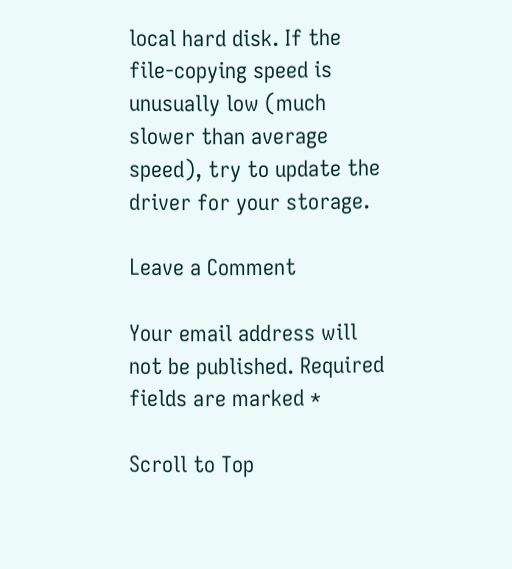local hard disk. If the file-copying speed is unusually low (much slower than average speed), try to update the driver for your storage.

Leave a Comment

Your email address will not be published. Required fields are marked *

Scroll to Top